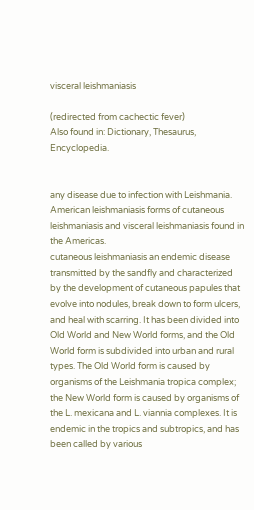visceral leishmaniasis

(redirected from cachectic fever)
Also found in: Dictionary, Thesaurus, Encyclopedia.


any disease due to infection with Leishmania.
American leishmaniasis forms of cutaneous leishmaniasis and visceral leishmaniasis found in the Americas.
cutaneous leishmaniasis an endemic disease transmitted by the sandfly and characterized by the development of cutaneous papules that evolve into nodules, break down to form ulcers, and heal with scarring. It has been divided into Old World and New World forms, and the Old World form is subdivided into urban and rural types. The Old World form is caused by organisms of the Leishmania tropica complex; the New World form is caused by organisms of the L. mexicana and L. viannia complexes. It is endemic in the tropics and subtropics, and has been called by various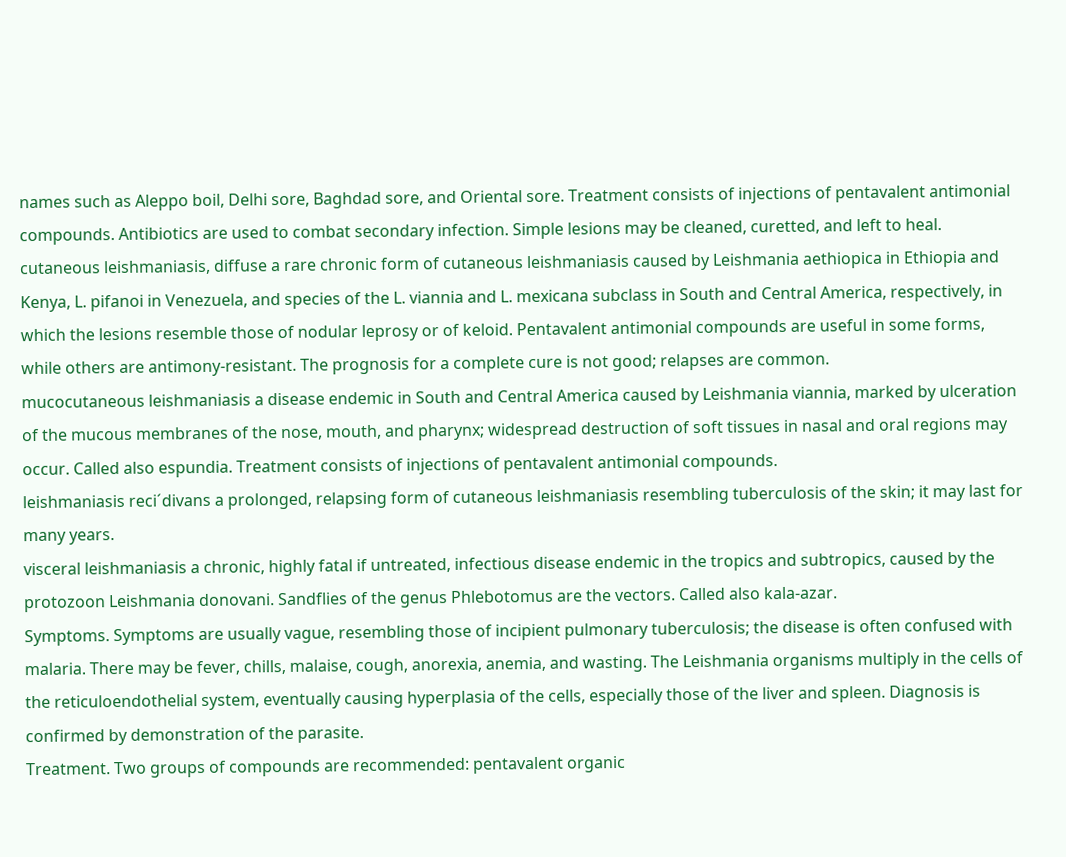names such as Aleppo boil, Delhi sore, Baghdad sore, and Oriental sore. Treatment consists of injections of pentavalent antimonial compounds. Antibiotics are used to combat secondary infection. Simple lesions may be cleaned, curetted, and left to heal.
cutaneous leishmaniasis, diffuse a rare chronic form of cutaneous leishmaniasis caused by Leishmania aethiopica in Ethiopia and Kenya, L. pifanoi in Venezuela, and species of the L. viannia and L. mexicana subclass in South and Central America, respectively, in which the lesions resemble those of nodular leprosy or of keloid. Pentavalent antimonial compounds are useful in some forms, while others are antimony-resistant. The prognosis for a complete cure is not good; relapses are common.
mucocutaneous leishmaniasis a disease endemic in South and Central America caused by Leishmania viannia, marked by ulceration of the mucous membranes of the nose, mouth, and pharynx; widespread destruction of soft tissues in nasal and oral regions may occur. Called also espundia. Treatment consists of injections of pentavalent antimonial compounds.
leishmaniasis reci´divans a prolonged, relapsing form of cutaneous leishmaniasis resembling tuberculosis of the skin; it may last for many years.
visceral leishmaniasis a chronic, highly fatal if untreated, infectious disease endemic in the tropics and subtropics, caused by the protozoon Leishmania donovani. Sandflies of the genus Phlebotomus are the vectors. Called also kala-azar.
Symptoms. Symptoms are usually vague, resembling those of incipient pulmonary tuberculosis; the disease is often confused with malaria. There may be fever, chills, malaise, cough, anorexia, anemia, and wasting. The Leishmania organisms multiply in the cells of the reticuloendothelial system, eventually causing hyperplasia of the cells, especially those of the liver and spleen. Diagnosis is confirmed by demonstration of the parasite.
Treatment. Two groups of compounds are recommended: pentavalent organic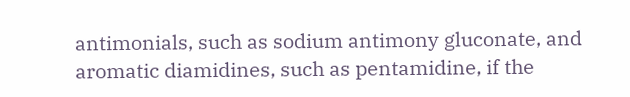antimonials, such as sodium antimony gluconate, and aromatic diamidines, such as pentamidine, if the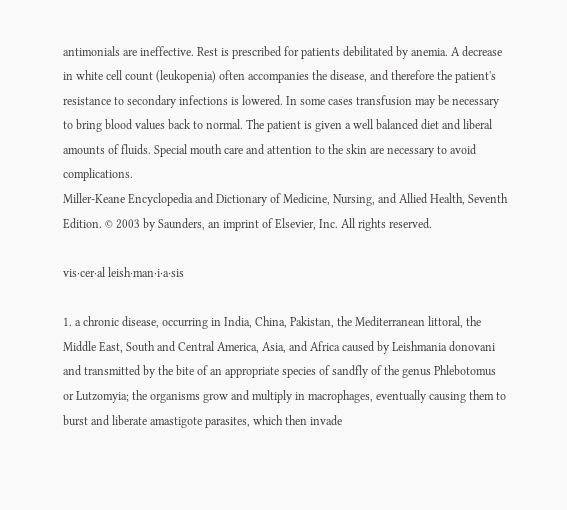antimonials are ineffective. Rest is prescribed for patients debilitated by anemia. A decrease in white cell count (leukopenia) often accompanies the disease, and therefore the patient's resistance to secondary infections is lowered. In some cases transfusion may be necessary to bring blood values back to normal. The patient is given a well balanced diet and liberal amounts of fluids. Special mouth care and attention to the skin are necessary to avoid complications.
Miller-Keane Encyclopedia and Dictionary of Medicine, Nursing, and Allied Health, Seventh Edition. © 2003 by Saunders, an imprint of Elsevier, Inc. All rights reserved.

vis·cer·al leish·man·i·a·sis

1. a chronic disease, occurring in India, China, Pakistan, the Mediterranean littoral, the Middle East, South and Central America, Asia, and Africa caused by Leishmania donovani and transmitted by the bite of an appropriate species of sandfly of the genus Phlebotomus or Lutzomyia; the organisms grow and multiply in macrophages, eventually causing them to burst and liberate amastigote parasites, which then invade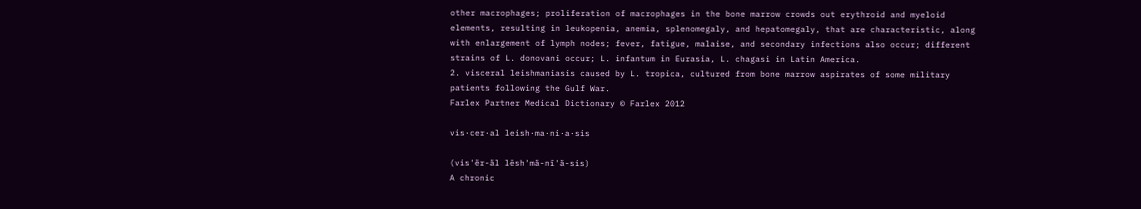other macrophages; proliferation of macrophages in the bone marrow crowds out erythroid and myeloid elements, resulting in leukopenia, anemia, splenomegaly, and hepatomegaly, that are characteristic, along with enlargement of lymph nodes; fever, fatigue, malaise, and secondary infections also occur; different strains of L. donovani occur; L. infantum in Eurasia, L. chagasi in Latin America.
2. visceral leishmaniasis caused by L. tropica, cultured from bone marrow aspirates of some military patients following the Gulf War.
Farlex Partner Medical Dictionary © Farlex 2012

vis·cer·al leish·ma·ni·a·sis

(vis'ĕr-ăl lēsh'mă-nī'ă-sis)
A chronic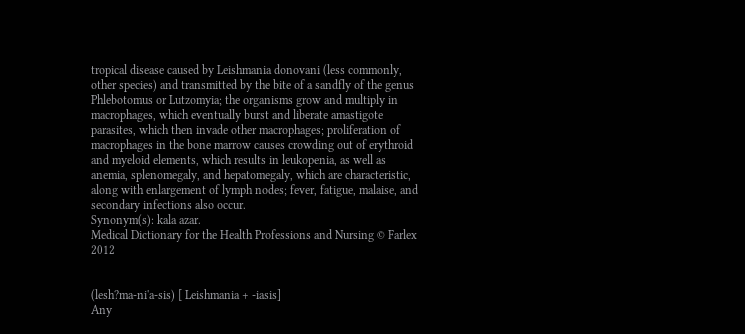tropical disease caused by Leishmania donovani (less commonly, other species) and transmitted by the bite of a sandfly of the genus Phlebotomus or Lutzomyia; the organisms grow and multiply in macrophages, which eventually burst and liberate amastigote parasites, which then invade other macrophages; proliferation of macrophages in the bone marrow causes crowding out of erythroid and myeloid elements, which results in leukopenia, as well as anemia, splenomegaly, and hepatomegaly, which are characteristic, along with enlargement of lymph nodes; fever, fatigue, malaise, and secondary infections also occur.
Synonym(s): kala azar.
Medical Dictionary for the Health Professions and Nursing © Farlex 2012


(lesh?ma-ni'a-sis) [ Leishmania + -iasis]
Any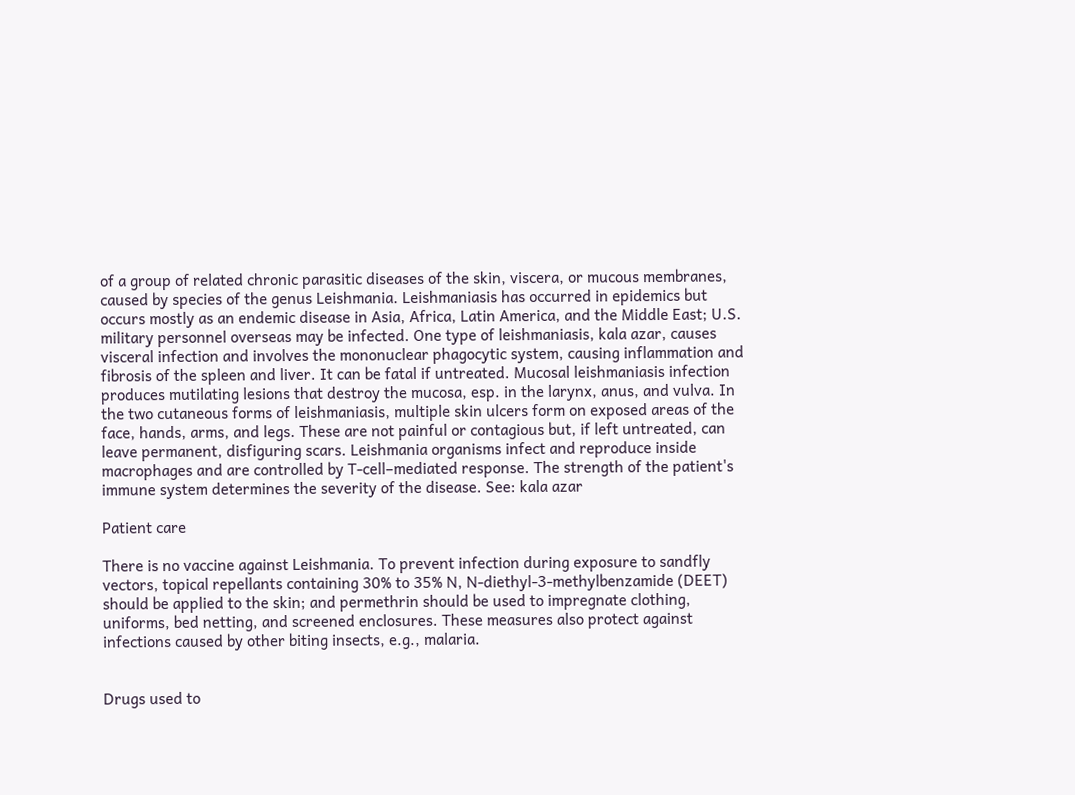of a group of related chronic parasitic diseases of the skin, viscera, or mucous membranes, caused by species of the genus Leishmania. Leishmaniasis has occurred in epidemics but occurs mostly as an endemic disease in Asia, Africa, Latin America, and the Middle East; U.S. military personnel overseas may be infected. One type of leishmaniasis, kala azar, causes visceral infection and involves the mononuclear phagocytic system, causing inflammation and fibrosis of the spleen and liver. It can be fatal if untreated. Mucosal leishmaniasis infection produces mutilating lesions that destroy the mucosa, esp. in the larynx, anus, and vulva. In the two cutaneous forms of leishmaniasis, multiple skin ulcers form on exposed areas of the face, hands, arms, and legs. These are not painful or contagious but, if left untreated, can leave permanent, disfiguring scars. Leishmania organisms infect and reproduce inside macrophages and are controlled by T-cell–mediated response. The strength of the patient's immune system determines the severity of the disease. See: kala azar

Patient care

There is no vaccine against Leishmania. To prevent infection during exposure to sandfly vectors, topical repellants containing 30% to 35% N, N-diethyl-3-methylbenzamide (DEET) should be applied to the skin; and permethrin should be used to impregnate clothing, uniforms, bed netting, and screened enclosures. These measures also protect against infections caused by other biting insects, e.g., malaria.


Drugs used to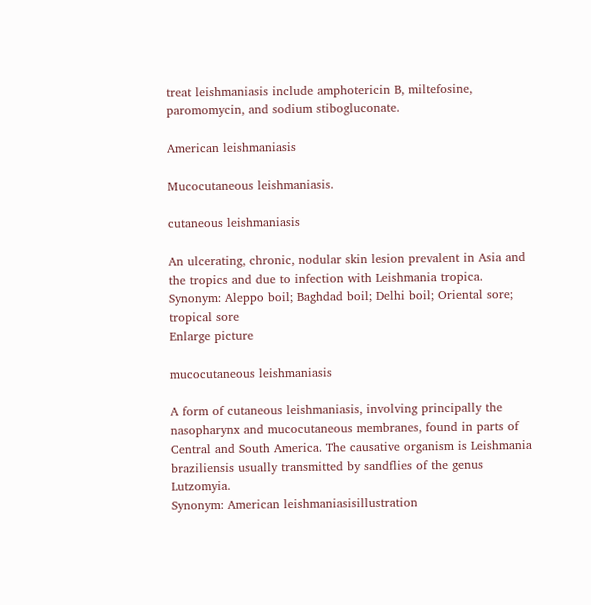treat leishmaniasis include amphotericin B, miltefosine, paromomycin, and sodium stibogluconate.

American leishmaniasis

Mucocutaneous leishmaniasis.

cutaneous leishmaniasis

An ulcerating, chronic, nodular skin lesion prevalent in Asia and the tropics and due to infection with Leishmania tropica. Synonym: Aleppo boil; Baghdad boil; Delhi boil; Oriental sore; tropical sore
Enlarge picture

mucocutaneous leishmaniasis

A form of cutaneous leishmaniasis, involving principally the nasopharynx and mucocutaneous membranes, found in parts of Central and South America. The causative organism is Leishmania braziliensis usually transmitted by sandflies of the genus Lutzomyia.
Synonym: American leishmaniasisillustration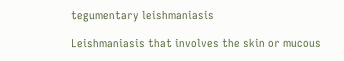tegumentary leishmaniasis

Leishmaniasis that involves the skin or mucous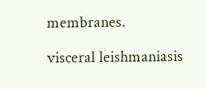membranes.

visceral leishmaniasis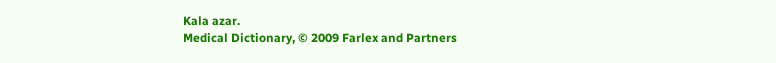Kala azar.
Medical Dictionary, © 2009 Farlex and Partners